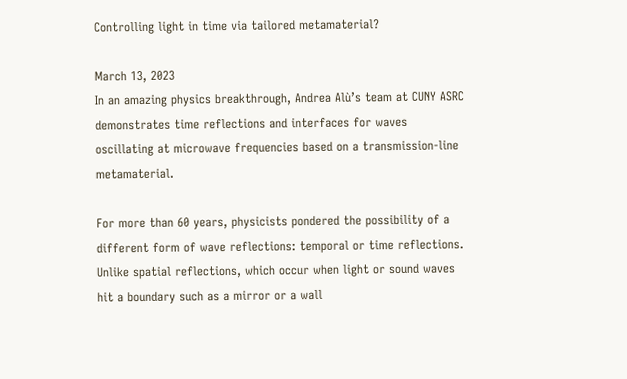Controlling light in time via tailored metamaterial?

March 13, 2023
In an amazing physics breakthrough, Andrea Alù’s team at CUNY ASRC demonstrates time reflections and interfaces for waves oscillating at microwave frequencies based on a transmission-line metamaterial.

For more than 60 years, physicists pondered the possibility of a different form of wave reflections: temporal or time reflections. Unlike spatial reflections, which occur when light or sound waves hit a boundary such as a mirror or a wall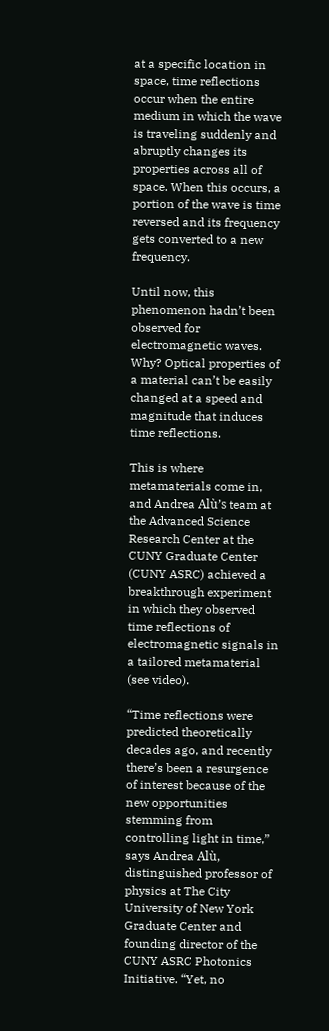at a specific location in space, time reflections occur when the entire medium in which the wave is traveling suddenly and abruptly changes its properties across all of space. When this occurs, a portion of the wave is time reversed and its frequency gets converted to a new frequency.

Until now, this phenomenon hadn’t been observed for electromagnetic waves. Why? Optical properties of a material can’t be easily changed at a speed and magnitude that induces time reflections.

This is where metamaterials come in, and Andrea Alù’s team at the Advanced Science Research Center at the CUNY Graduate Center (CUNY ASRC) achieved a breakthrough experiment in which they observed time reflections of electromagnetic signals in a tailored metamaterial (see video).

“Time reflections were predicted theoretically decades ago, and recently there’s been a resurgence of interest because of the new opportunities stemming from controlling light in time,” says Andrea Alù, distinguished professor of physics at The City University of New York Graduate Center and founding director of the CUNY ASRC Photonics Initiative. “Yet, no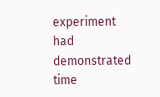experiment had demonstrated time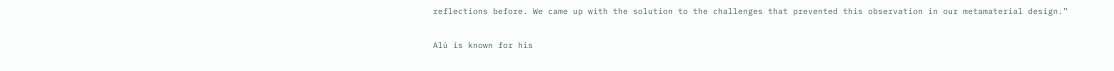reflections before. We came up with the solution to the challenges that prevented this observation in our metamaterial design.”

Alù is known for his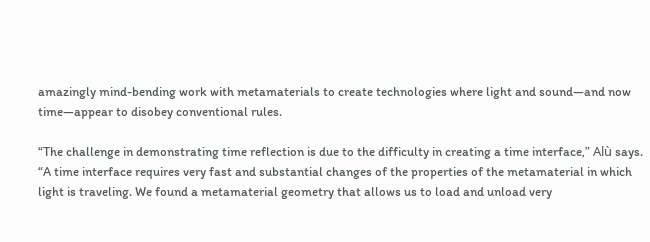amazingly mind-bending work with metamaterials to create technologies where light and sound—and now time—appear to disobey conventional rules.

“The challenge in demonstrating time reflection is due to the difficulty in creating a time interface,” Alù says. “A time interface requires very fast and substantial changes of the properties of the metamaterial in which light is traveling. We found a metamaterial geometry that allows us to load and unload very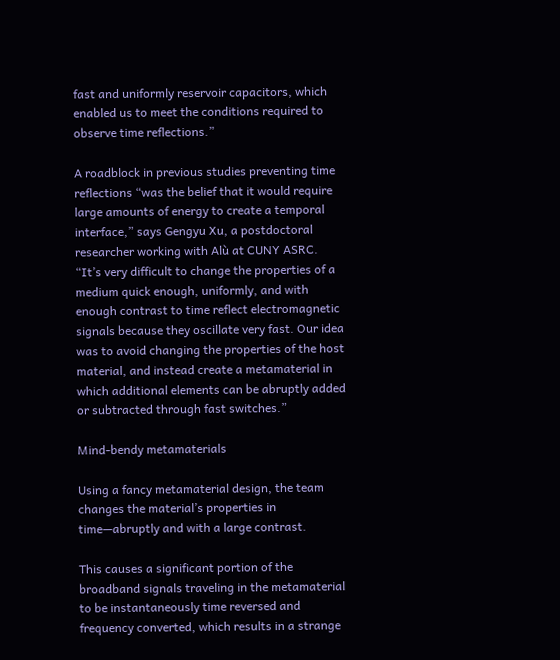fast and uniformly reservoir capacitors, which enabled us to meet the conditions required to observe time reflections.”

A roadblock in previous studies preventing time reflections “was the belief that it would require large amounts of energy to create a temporal interface,” says Gengyu Xu, a postdoctoral researcher working with Alù at CUNY ASRC. “It’s very difficult to change the properties of a medium quick enough, uniformly, and with enough contrast to time reflect electromagnetic signals because they oscillate very fast. Our idea was to avoid changing the properties of the host material, and instead create a metamaterial in which additional elements can be abruptly added or subtracted through fast switches.”

Mind-bendy metamaterials

Using a fancy metamaterial design, the team changes the material’s properties in time—abruptly and with a large contrast.

This causes a significant portion of the broadband signals traveling in the metamaterial to be instantaneously time reversed and frequency converted, which results in a strange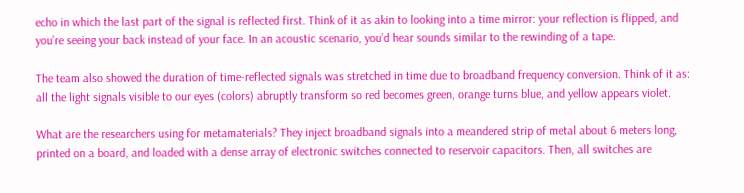echo in which the last part of the signal is reflected first. Think of it as akin to looking into a time mirror: your reflection is flipped, and you’re seeing your back instead of your face. In an acoustic scenario, you’d hear sounds similar to the rewinding of a tape.

The team also showed the duration of time-reflected signals was stretched in time due to broadband frequency conversion. Think of it as: all the light signals visible to our eyes (colors) abruptly transform so red becomes green, orange turns blue, and yellow appears violet.

What are the researchers using for metamaterials? They inject broadband signals into a meandered strip of metal about 6 meters long, printed on a board, and loaded with a dense array of electronic switches connected to reservoir capacitors. Then, all switches are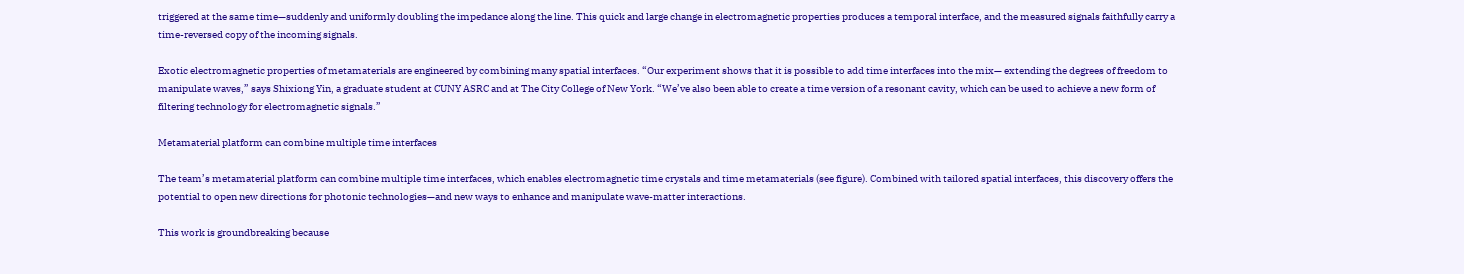triggered at the same time—suddenly and uniformly doubling the impedance along the line. This quick and large change in electromagnetic properties produces a temporal interface, and the measured signals faithfully carry a time-reversed copy of the incoming signals.

Exotic electromagnetic properties of metamaterials are engineered by combining many spatial interfaces. “Our experiment shows that it is possible to add time interfaces into the mix— extending the degrees of freedom to manipulate waves,” says Shixiong Yin, a graduate student at CUNY ASRC and at The City College of New York. “We’ve also been able to create a time version of a resonant cavity, which can be used to achieve a new form of filtering technology for electromagnetic signals.”

Metamaterial platform can combine multiple time interfaces

The team’s metamaterial platform can combine multiple time interfaces, which enables electromagnetic time crystals and time metamaterials (see figure). Combined with tailored spatial interfaces, this discovery offers the potential to open new directions for photonic technologies—and new ways to enhance and manipulate wave-matter interactions.

This work is groundbreaking because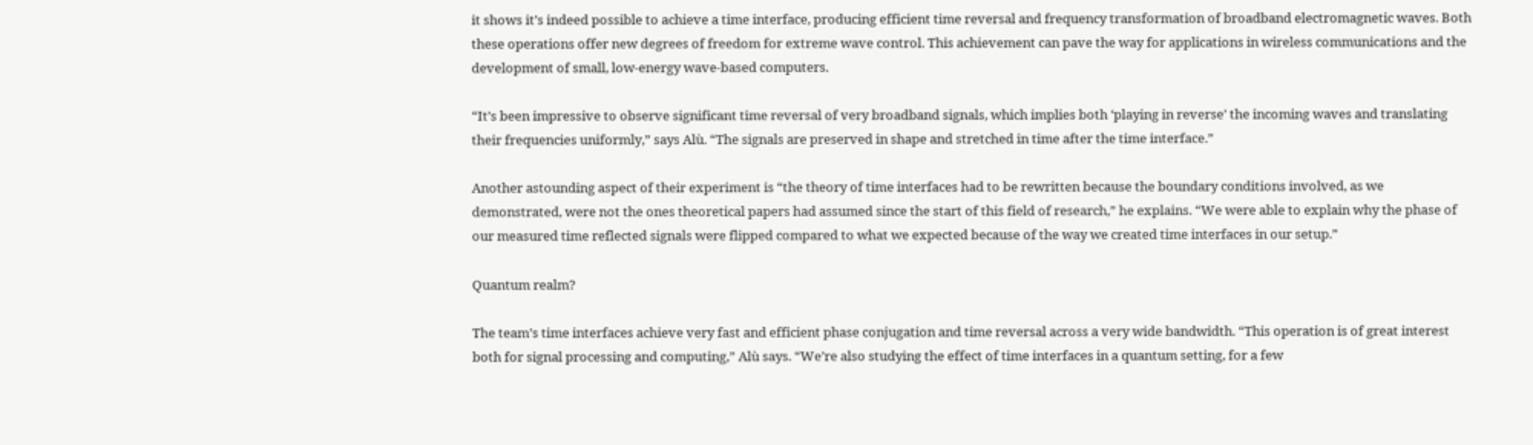it shows it’s indeed possible to achieve a time interface, producing efficient time reversal and frequency transformation of broadband electromagnetic waves. Both these operations offer new degrees of freedom for extreme wave control. This achievement can pave the way for applications in wireless communications and the development of small, low-energy wave-based computers.

“It’s been impressive to observe significant time reversal of very broadband signals, which implies both ‘playing in reverse’ the incoming waves and translating their frequencies uniformly,” says Alù. “The signals are preserved in shape and stretched in time after the time interface.”

Another astounding aspect of their experiment is “the theory of time interfaces had to be rewritten because the boundary conditions involved, as we demonstrated, were not the ones theoretical papers had assumed since the start of this field of research,” he explains. “We were able to explain why the phase of our measured time reflected signals were flipped compared to what we expected because of the way we created time interfaces in our setup.”

Quantum realm?

The team’s time interfaces achieve very fast and efficient phase conjugation and time reversal across a very wide bandwidth. “This operation is of great interest both for signal processing and computing,” Alù says. “We’re also studying the effect of time interfaces in a quantum setting, for a few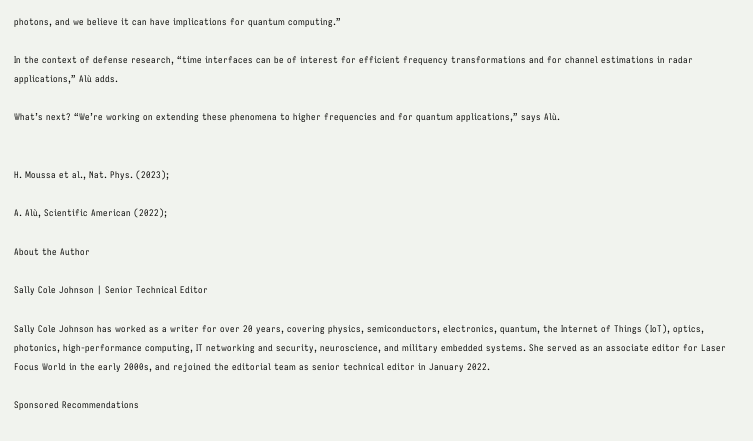photons, and we believe it can have implications for quantum computing.”

In the context of defense research, “time interfaces can be of interest for efficient frequency transformations and for channel estimations in radar applications,” Alù adds.

What’s next? “We’re working on extending these phenomena to higher frequencies and for quantum applications,” says Alù.


H. Moussa et al., Nat. Phys. (2023);

A. Alù, Scientific American (2022);

About the Author

Sally Cole Johnson | Senior Technical Editor

Sally Cole Johnson has worked as a writer for over 20 years, covering physics, semiconductors, electronics, quantum, the Internet of Things (IoT), optics, photonics, high-performance computing, IT networking and security, neuroscience, and military embedded systems. She served as an associate editor for Laser Focus World in the early 2000s, and rejoined the editorial team as senior technical editor in January 2022.

Sponsored Recommendations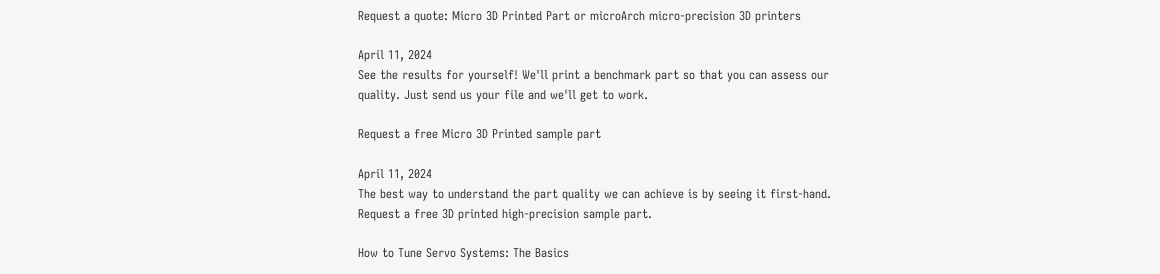Request a quote: Micro 3D Printed Part or microArch micro-precision 3D printers

April 11, 2024
See the results for yourself! We'll print a benchmark part so that you can assess our quality. Just send us your file and we'll get to work.

Request a free Micro 3D Printed sample part

April 11, 2024
The best way to understand the part quality we can achieve is by seeing it first-hand. Request a free 3D printed high-precision sample part.

How to Tune Servo Systems: The Basics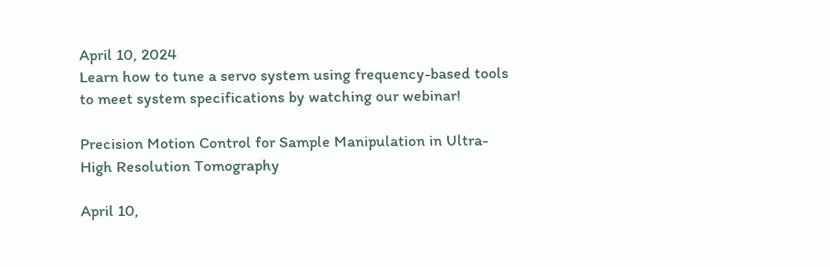April 10, 2024
Learn how to tune a servo system using frequency-based tools to meet system specifications by watching our webinar!

Precision Motion Control for Sample Manipulation in Ultra-High Resolution Tomography

April 10,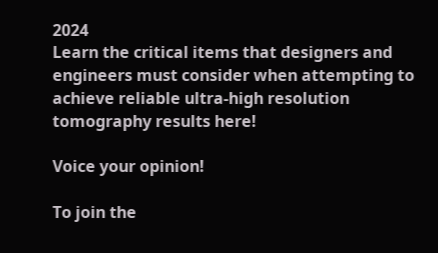2024
Learn the critical items that designers and engineers must consider when attempting to achieve reliable ultra-high resolution tomography results here!

Voice your opinion!

To join the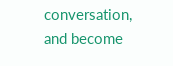conversation, and become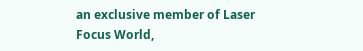an exclusive member of Laser Focus World,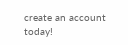create an account today!